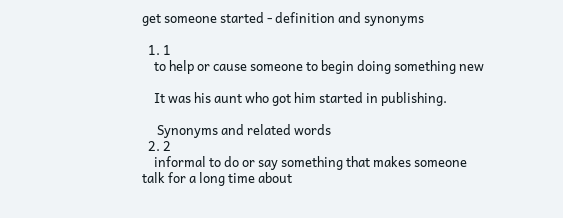get someone started - definition and synonyms

  1. 1
    to help or cause someone to begin doing something new

    It was his aunt who got him started in publishing.

     Synonyms and related words
  2. 2
    informal to do or say something that makes someone talk for a long time about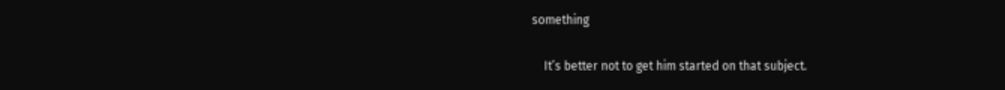something

    It’s better not to get him started on that subject.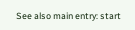See also main entry: start